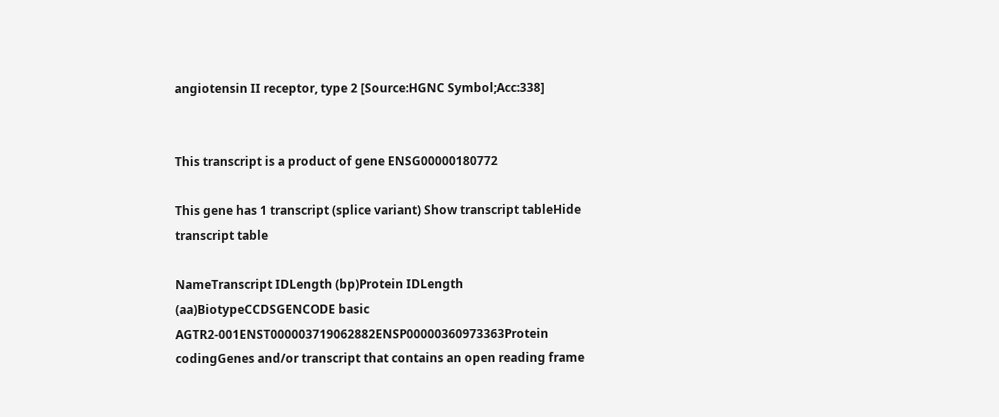angiotensin II receptor, type 2 [Source:HGNC Symbol;Acc:338]


This transcript is a product of gene ENSG00000180772

This gene has 1 transcript (splice variant) Show transcript tableHide transcript table

NameTranscript IDLength (bp)Protein IDLength (aa)BiotypeCCDSGENCODE basic
AGTR2-001ENST000003719062882ENSP00000360973363Protein codingGenes and/or transcript that contains an open reading frame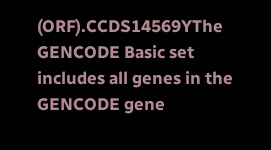(ORF).CCDS14569YThe GENCODE Basic set includes all genes in the GENCODE gene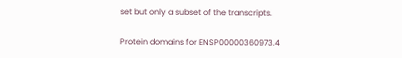set but only a subset of the transcripts.

Protein domains for ENSP00000360973.4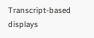Transcript-based displays